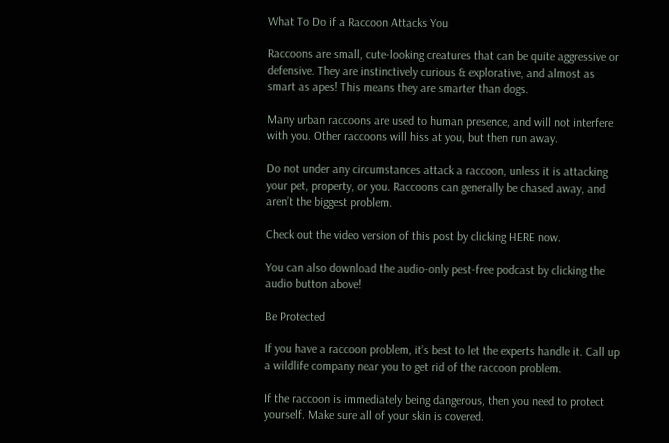What To Do if a Raccoon Attacks You

Raccoons are small, cute-looking creatures that can be quite aggressive or defensive. They are instinctively curious & explorative, and almost as smart as apes! This means they are smarter than dogs.

Many urban raccoons are used to human presence, and will not interfere with you. Other raccoons will hiss at you, but then run away.

Do not under any circumstances attack a raccoon, unless it is attacking your pet, property, or you. Raccoons can generally be chased away, and aren’t the biggest problem.

Check out the video version of this post by clicking HERE now.

You can also download the audio-only pest-free podcast by clicking the audio button above!

Be Protected

If you have a raccoon problem, it’s best to let the experts handle it. Call up a wildlife company near you to get rid of the raccoon problem.

If the raccoon is immediately being dangerous, then you need to protect yourself. Make sure all of your skin is covered.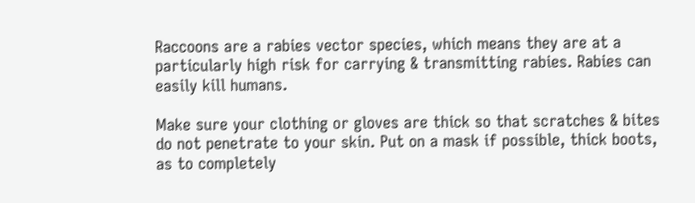Raccoons are a rabies vector species, which means they are at a particularly high risk for carrying & transmitting rabies. Rabies can easily kill humans.

Make sure your clothing or gloves are thick so that scratches & bites do not penetrate to your skin. Put on a mask if possible, thick boots, as to completely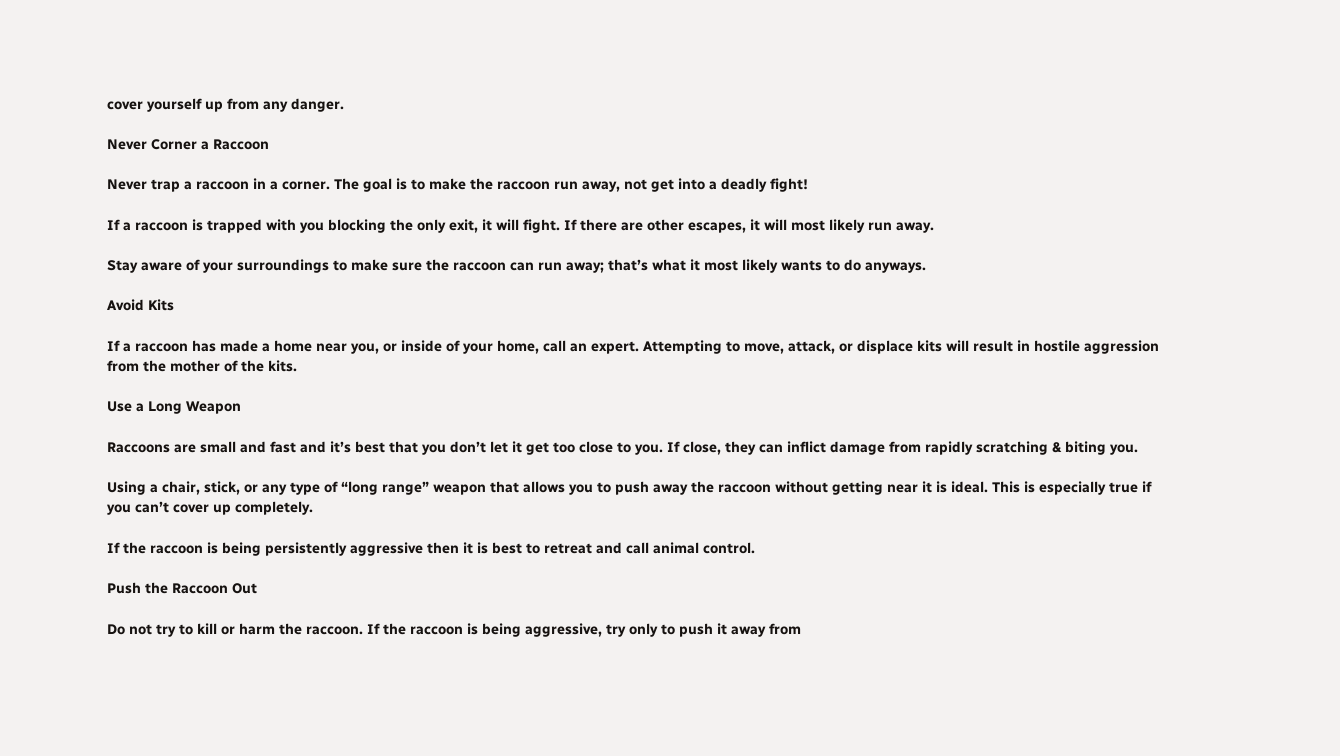cover yourself up from any danger.

Never Corner a Raccoon

Never trap a raccoon in a corner. The goal is to make the raccoon run away, not get into a deadly fight!

If a raccoon is trapped with you blocking the only exit, it will fight. If there are other escapes, it will most likely run away.

Stay aware of your surroundings to make sure the raccoon can run away; that’s what it most likely wants to do anyways.

Avoid Kits

If a raccoon has made a home near you, or inside of your home, call an expert. Attempting to move, attack, or displace kits will result in hostile aggression from the mother of the kits.

Use a Long Weapon

Raccoons are small and fast and it’s best that you don’t let it get too close to you. If close, they can inflict damage from rapidly scratching & biting you.

Using a chair, stick, or any type of “long range” weapon that allows you to push away the raccoon without getting near it is ideal. This is especially true if you can’t cover up completely.

If the raccoon is being persistently aggressive then it is best to retreat and call animal control.

Push the Raccoon Out

Do not try to kill or harm the raccoon. If the raccoon is being aggressive, try only to push it away from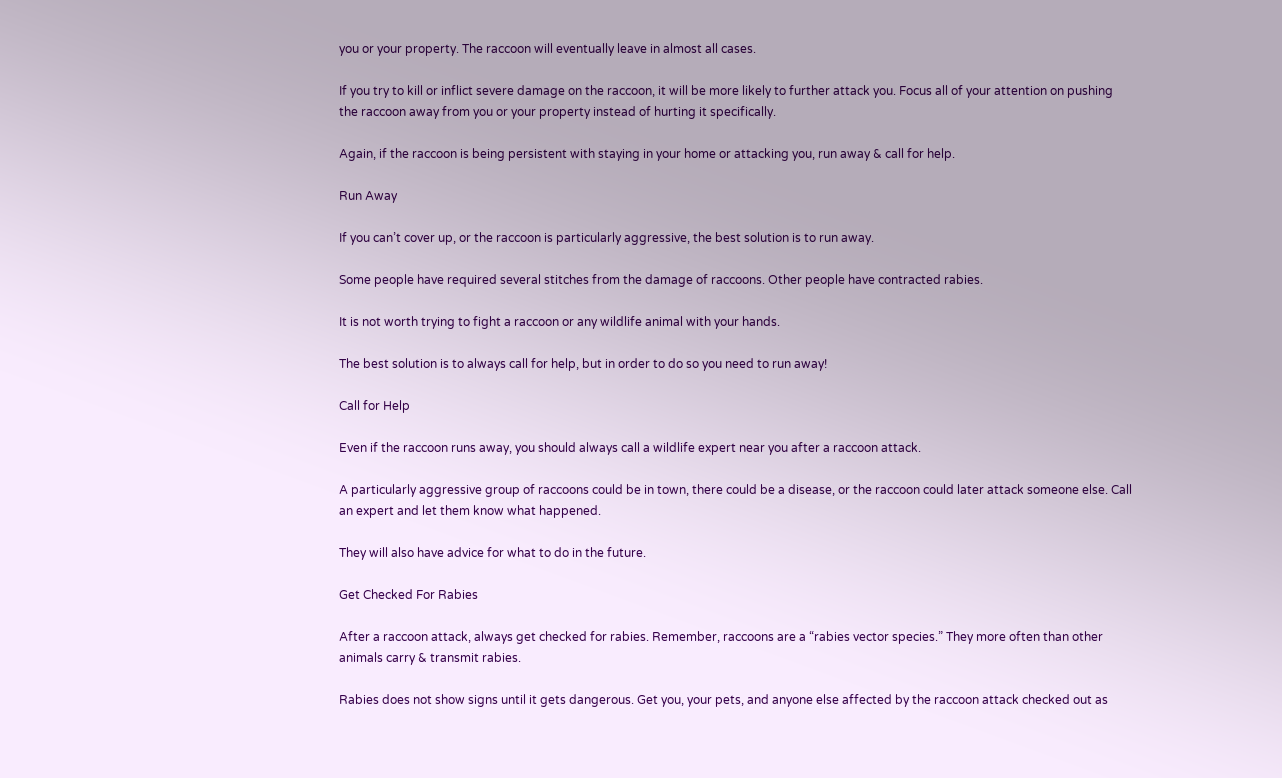you or your property. The raccoon will eventually leave in almost all cases.

If you try to kill or inflict severe damage on the raccoon, it will be more likely to further attack you. Focus all of your attention on pushing the raccoon away from you or your property instead of hurting it specifically.

Again, if the raccoon is being persistent with staying in your home or attacking you, run away & call for help.

Run Away

If you can’t cover up, or the raccoon is particularly aggressive, the best solution is to run away.

Some people have required several stitches from the damage of raccoons. Other people have contracted rabies.

It is not worth trying to fight a raccoon or any wildlife animal with your hands.

The best solution is to always call for help, but in order to do so you need to run away!

Call for Help

Even if the raccoon runs away, you should always call a wildlife expert near you after a raccoon attack.

A particularly aggressive group of raccoons could be in town, there could be a disease, or the raccoon could later attack someone else. Call an expert and let them know what happened.

They will also have advice for what to do in the future.

Get Checked For Rabies

After a raccoon attack, always get checked for rabies. Remember, raccoons are a “rabies vector species.” They more often than other animals carry & transmit rabies.

Rabies does not show signs until it gets dangerous. Get you, your pets, and anyone else affected by the raccoon attack checked out as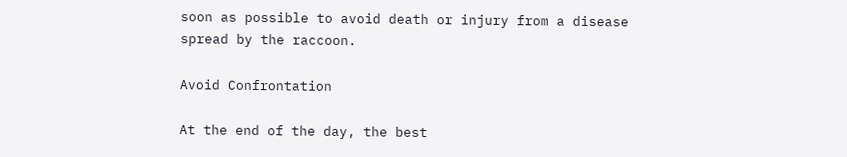soon as possible to avoid death or injury from a disease spread by the raccoon.

Avoid Confrontation

At the end of the day, the best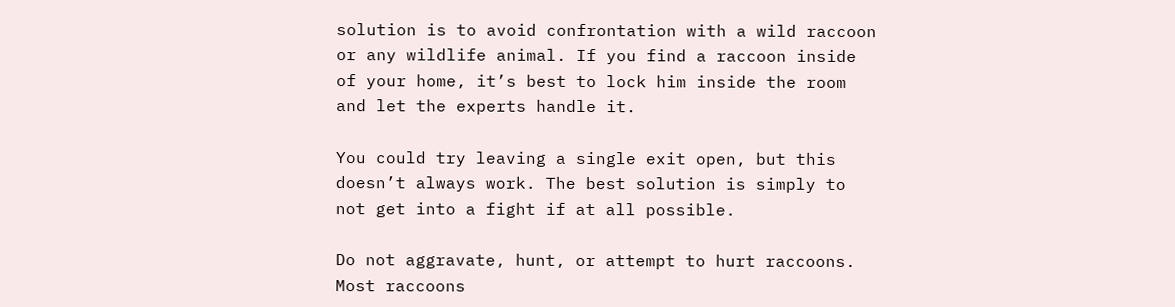solution is to avoid confrontation with a wild raccoon or any wildlife animal. If you find a raccoon inside of your home, it’s best to lock him inside the room and let the experts handle it.

You could try leaving a single exit open, but this doesn’t always work. The best solution is simply to not get into a fight if at all possible.

Do not aggravate, hunt, or attempt to hurt raccoons. Most raccoons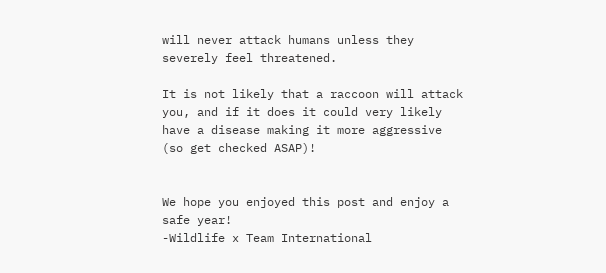will never attack humans unless they severely feel threatened.

It is not likely that a raccoon will attack you, and if it does it could very likely have a disease making it more aggressive (so get checked ASAP)!


We hope you enjoyed this post and enjoy a safe year!
-Wildlife x Team International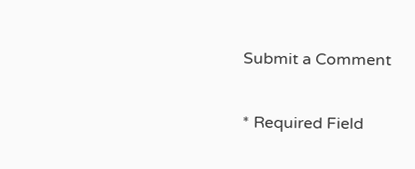Submit a Comment

* Required Field